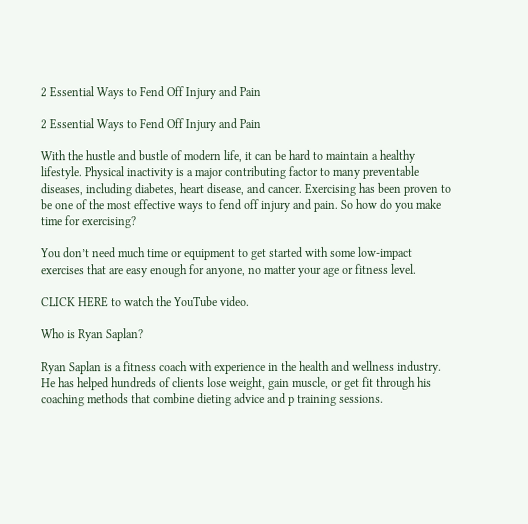2 Essential Ways to Fend Off Injury and Pain

2 Essential Ways to Fend Off Injury and Pain

With the hustle and bustle of modern life, it can be hard to maintain a healthy lifestyle. Physical inactivity is a major contributing factor to many preventable diseases, including diabetes, heart disease, and cancer. Exercising has been proven to be one of the most effective ways to fend off injury and pain. So how do you make time for exercising?

You don’t need much time or equipment to get started with some low-impact exercises that are easy enough for anyone, no matter your age or fitness level.

CLICK HERE to watch the YouTube video.

Who is Ryan Saplan?

Ryan Saplan is a fitness coach with experience in the health and wellness industry. He has helped hundreds of clients lose weight, gain muscle, or get fit through his coaching methods that combine dieting advice and p training sessions.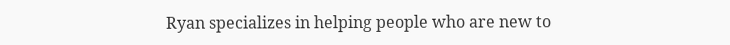Ryan specializes in helping people who are new to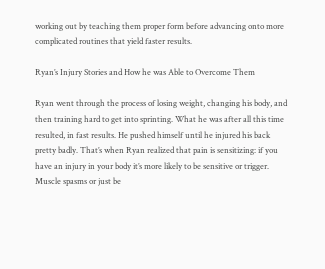working out by teaching them proper form before advancing onto more complicated routines that yield faster results.

Ryan’s Injury Stories and How he was Able to Overcome Them

Ryan went through the process of losing weight, changing his body, and then training hard to get into sprinting. What he was after all this time resulted, in fast results. He pushed himself until he injured his back pretty badly. That’s when Ryan realized that pain is sensitizing: if you have an injury in your body it’s more likely to be sensitive or trigger. Muscle spasms or just be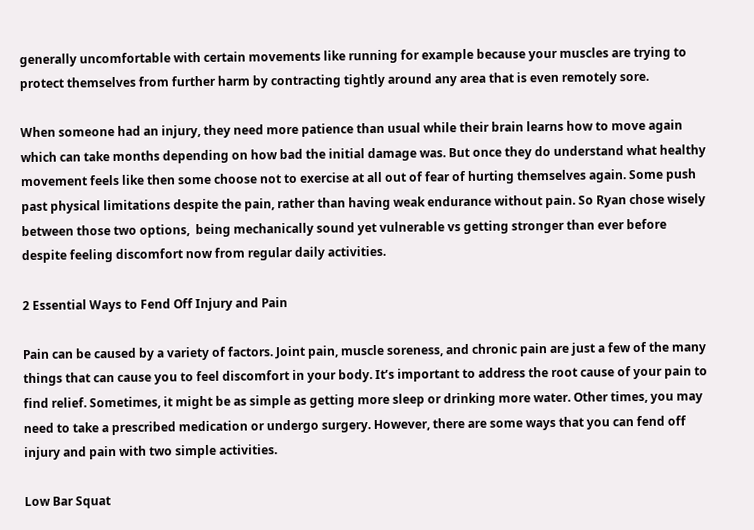generally uncomfortable with certain movements like running for example because your muscles are trying to protect themselves from further harm by contracting tightly around any area that is even remotely sore.

When someone had an injury, they need more patience than usual while their brain learns how to move again which can take months depending on how bad the initial damage was. But once they do understand what healthy movement feels like then some choose not to exercise at all out of fear of hurting themselves again. Some push past physical limitations despite the pain, rather than having weak endurance without pain. So Ryan chose wisely between those two options,  being mechanically sound yet vulnerable vs getting stronger than ever before despite feeling discomfort now from regular daily activities.

2 Essential Ways to Fend Off Injury and Pain

Pain can be caused by a variety of factors. Joint pain, muscle soreness, and chronic pain are just a few of the many things that can cause you to feel discomfort in your body. It’s important to address the root cause of your pain to find relief. Sometimes, it might be as simple as getting more sleep or drinking more water. Other times, you may need to take a prescribed medication or undergo surgery. However, there are some ways that you can fend off injury and pain with two simple activities.

Low Bar Squat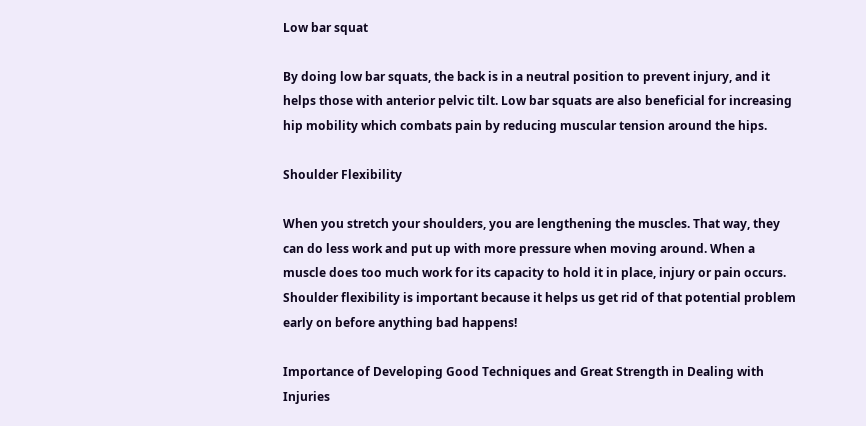Low bar squat

By doing low bar squats, the back is in a neutral position to prevent injury, and it helps those with anterior pelvic tilt. Low bar squats are also beneficial for increasing hip mobility which combats pain by reducing muscular tension around the hips.

Shoulder Flexibility

When you stretch your shoulders, you are lengthening the muscles. That way, they can do less work and put up with more pressure when moving around. When a muscle does too much work for its capacity to hold it in place, injury or pain occurs. Shoulder flexibility is important because it helps us get rid of that potential problem early on before anything bad happens!

Importance of Developing Good Techniques and Great Strength in Dealing with Injuries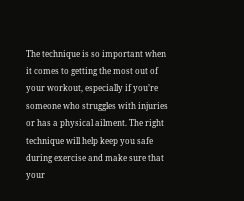The technique is so important when it comes to getting the most out of your workout, especially if you’re someone who struggles with injuries or has a physical ailment. The right technique will help keep you safe during exercise and make sure that your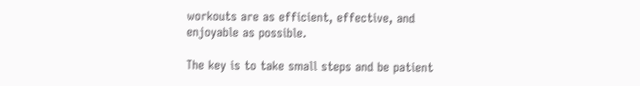workouts are as efficient, effective, and enjoyable as possible.

The key is to take small steps and be patient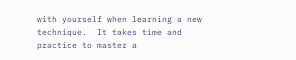with yourself when learning a new technique.  It takes time and practice to master a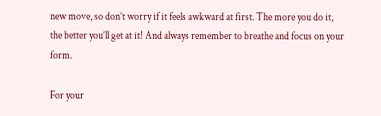new move, so don’t worry if it feels awkward at first. The more you do it, the better you’ll get at it! And always remember to breathe and focus on your form.

For your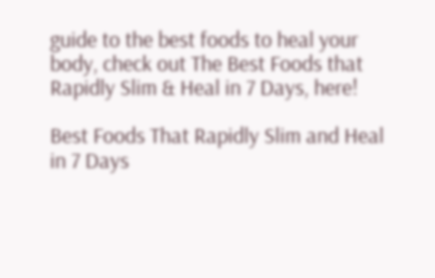guide to the best foods to heal your body, check out The Best Foods that Rapidly Slim & Heal in 7 Days, here!

Best Foods That Rapidly Slim and Heal in 7 Days